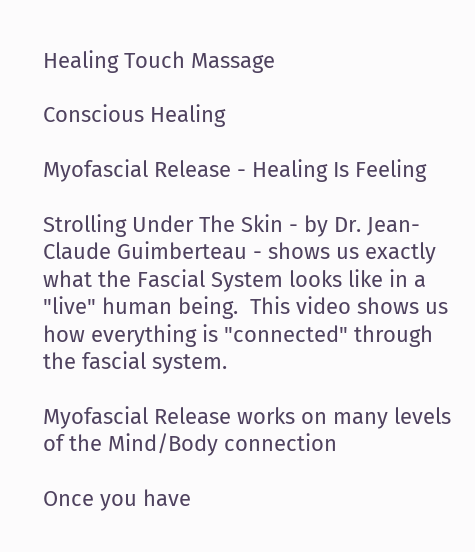Healing Touch Massage

Conscious Healing

Myofascial Release - Healing Is Feeling

Strolling Under The Skin - by Dr. Jean-Claude Guimberteau - shows us exactly what the Fascial System looks like in a "live" human being.  This video shows us how everything is "connected" through the fascial system.

Myofascial Release works on many levels of the Mind/Body connection

Once you have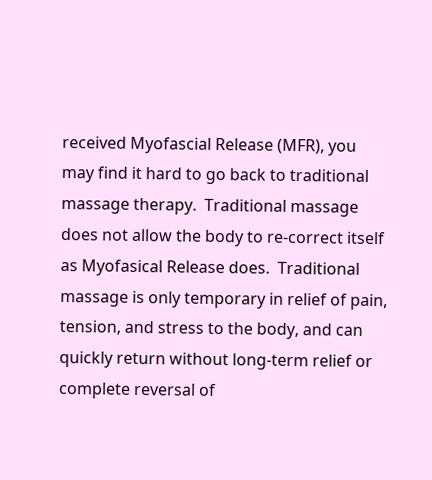received Myofascial Release (MFR), you may find it hard to go back to traditional massage therapy.  Traditional massage does not allow the body to re-correct itself as Myofasical Release does.  Traditional massage is only temporary in relief of pain, tension, and stress to the body, and can quickly return without long-term relief or complete reversal of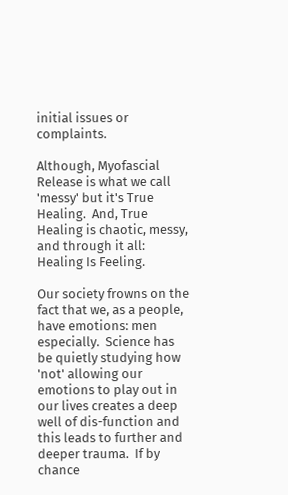initial issues or complaints.

Although, Myofascial Release is what we call 'messy' but it's True Healing.  And, True Healing is chaotic, messy, and through it all: Healing Is Feeling.

Our society frowns on the fact that we, as a people, have emotions: men especially.  Science has be quietly studying how 'not' allowing our emotions to play out in our lives creates a deep well of dis-function and this leads to further and deeper trauma.  If by chance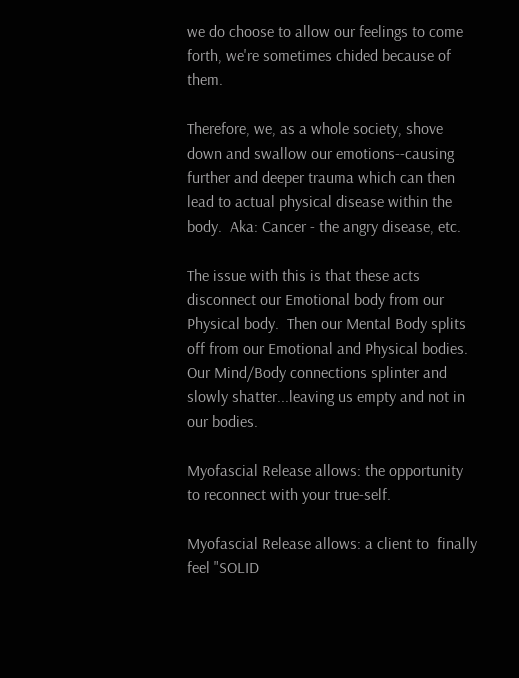we do choose to allow our feelings to come forth, we're sometimes chided because of them.

Therefore, we, as a whole society, shove down and swallow our emotions--causing further and deeper trauma which can then lead to actual physical disease within the body.  Aka: Cancer - the angry disease, etc.

The issue with this is that these acts disconnect our Emotional body from our Physical body.  Then our Mental Body splits off from our Emotional and Physical bodies.  Our Mind/Body connections splinter and slowly shatter...leaving us empty and not in our bodies.

Myofascial Release allows: the opportunity to reconnect with your true-self.

Myofascial Release allows: a client to  finally feel "SOLID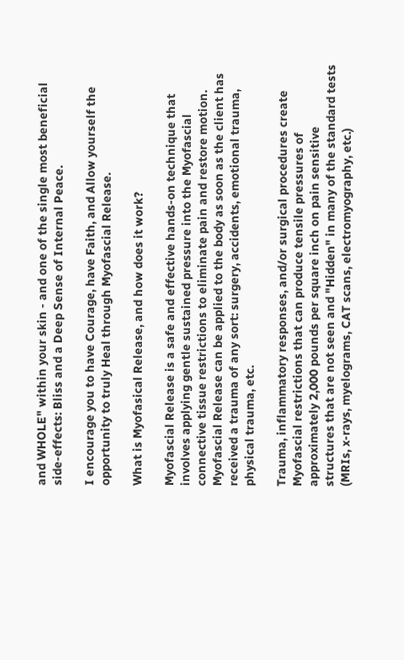and WHOLE" within your skin - and one of the single most beneficial side-effects: Bliss and a Deep Sense of Internal Peace.

I encourage you to have Courage, have Faith, and Allow yourself the opportunity to truly Heal through Myofascial Release.

What is Myofasical Release, and how does it work?

Myofascial Release is a safe and effective hands-on technique that involves applying gentle sustained pressure into the Myofascial connective tissue restrictions to eliminate pain and restore motion. Myofascial Release can be applied to the body as soon as the client has received a trauma of any sort: surgery, accidents, emotional trauma, physical trauma, etc.

Trauma, inflammatory responses, and/or surgical procedures create Myofascial restrictions that can produce tensile pressures of approximately 2,000 pounds per square inch on pain sensitive structures that are not seen and "Hidden" in many of the standard tests (MRIs, x-rays, myelograms, CAT scans, electromyography, etc.)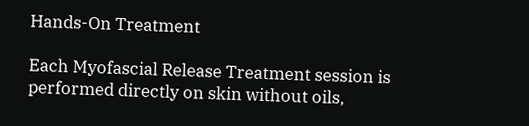Hands-On Treatment

Each Myofascial Release Treatment session is performed directly on skin without oils,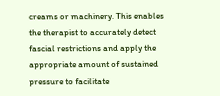creams or machinery. This enables the therapist to accurately detect fascial restrictions and apply the appropriate amount of sustained pressure to facilitate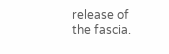release of the fascia.